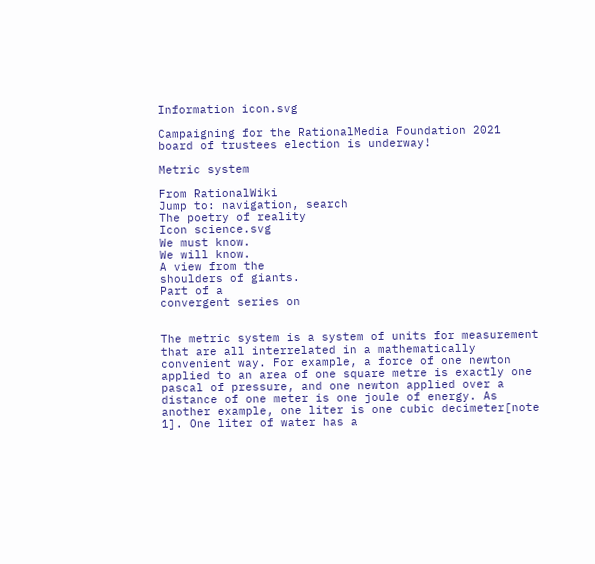Information icon.svg

Campaigning for the RationalMedia Foundation 2021 board of trustees election is underway!

Metric system

From RationalWiki
Jump to: navigation, search
The poetry of reality
Icon science.svg
We must know.
We will know.
A view from the
shoulders of giants.
Part of a
convergent series on


The metric system is a system of units for measurement that are all interrelated in a mathematically convenient way. For example, a force of one newton applied to an area of one square metre is exactly one pascal of pressure, and one newton applied over a distance of one meter is one joule of energy. As another example, one liter is one cubic decimeter[note 1]. One liter of water has a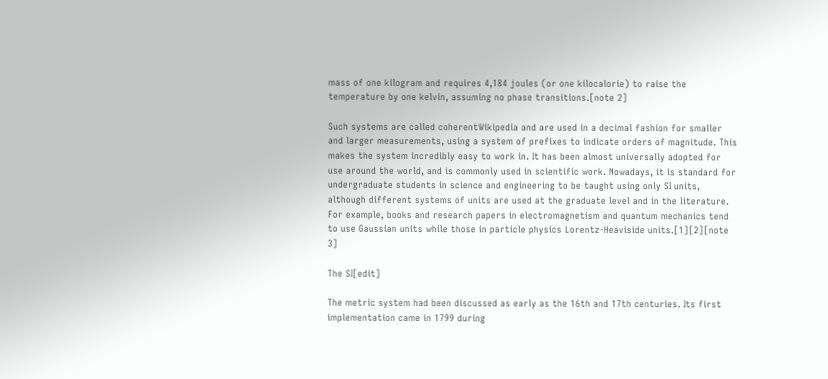mass of one kilogram and requires 4,184 joules (or one kilocalorie) to raise the temperature by one kelvin, assuming no phase transitions.[note 2]

Such systems are called coherentWikipedia and are used in a decimal fashion for smaller and larger measurements, using a system of prefixes to indicate orders of magnitude. This makes the system incredibly easy to work in. It has been almost universally adopted for use around the world, and is commonly used in scientific work. Nowadays, it is standard for undergraduate students in science and engineering to be taught using only SI units, although different systems of units are used at the graduate level and in the literature. For example, books and research papers in electromagnetism and quantum mechanics tend to use Gaussian units while those in particle physics Lorentz-Heaviside units.[1][2][note 3]

The SI[edit]

The metric system had been discussed as early as the 16th and 17th centuries. Its first implementation came in 1799 during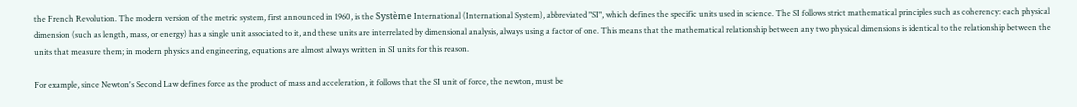the French Revolution. The modern version of the metric system, first announced in 1960, is the Système International (International System), abbreviated "SI", which defines the specific units used in science. The SI follows strict mathematical principles such as coherency: each physical dimension (such as length, mass, or energy) has a single unit associated to it, and these units are interrelated by dimensional analysis, always using a factor of one. This means that the mathematical relationship between any two physical dimensions is identical to the relationship between the units that measure them; in modern physics and engineering, equations are almost always written in SI units for this reason.

For example, since Newton's Second Law defines force as the product of mass and acceleration, it follows that the SI unit of force, the newton, must be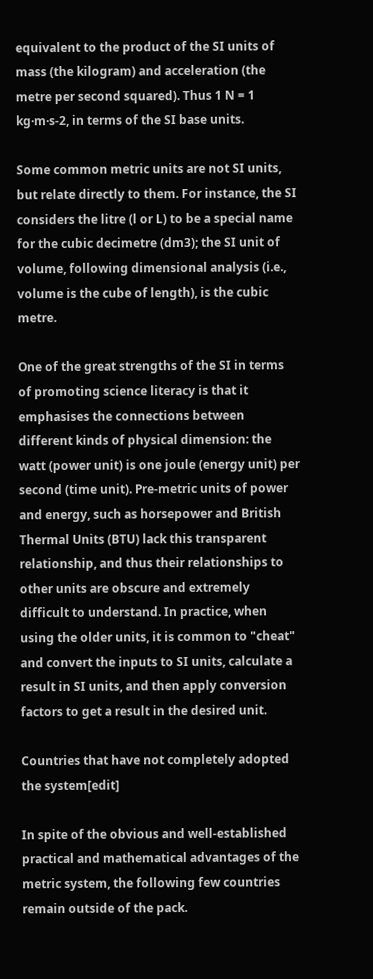equivalent to the product of the SI units of mass (the kilogram) and acceleration (the metre per second squared). Thus 1 N = 1 kg·m·s-2, in terms of the SI base units.

Some common metric units are not SI units, but relate directly to them. For instance, the SI considers the litre (l or L) to be a special name for the cubic decimetre (dm3); the SI unit of volume, following dimensional analysis (i.e., volume is the cube of length), is the cubic metre.

One of the great strengths of the SI in terms of promoting science literacy is that it emphasises the connections between different kinds of physical dimension: the watt (power unit) is one joule (energy unit) per second (time unit). Pre-metric units of power and energy, such as horsepower and British Thermal Units (BTU) lack this transparent relationship, and thus their relationships to other units are obscure and extremely difficult to understand. In practice, when using the older units, it is common to "cheat" and convert the inputs to SI units, calculate a result in SI units, and then apply conversion factors to get a result in the desired unit.

Countries that have not completely adopted the system[edit]

In spite of the obvious and well-established practical and mathematical advantages of the metric system, the following few countries remain outside of the pack.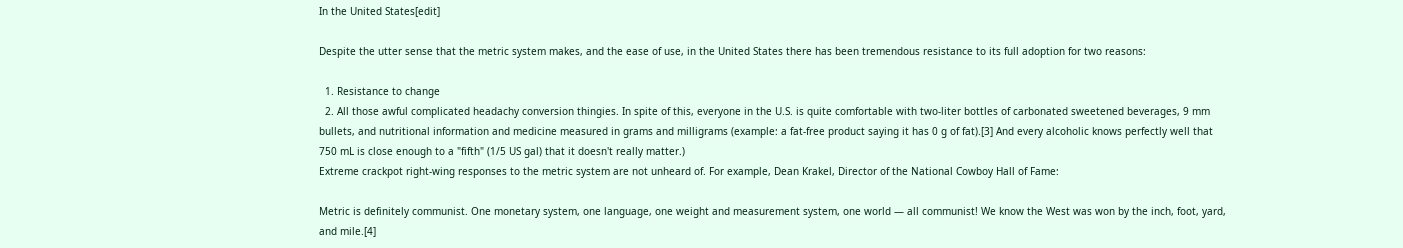In the United States[edit]

Despite the utter sense that the metric system makes, and the ease of use, in the United States there has been tremendous resistance to its full adoption for two reasons:

  1. Resistance to change
  2. All those awful complicated headachy conversion thingies. In spite of this, everyone in the U.S. is quite comfortable with two-liter bottles of carbonated sweetened beverages, 9 mm bullets, and nutritional information and medicine measured in grams and milligrams (example: a fat-free product saying it has 0 g of fat).[3] And every alcoholic knows perfectly well that 750 mL is close enough to a "fifth" (1/5 US gal) that it doesn't really matter.)
Extreme crackpot right-wing responses to the metric system are not unheard of. For example, Dean Krakel, Director of the National Cowboy Hall of Fame:

Metric is definitely communist. One monetary system, one language, one weight and measurement system, one world — all communist! We know the West was won by the inch, foot, yard, and mile.[4]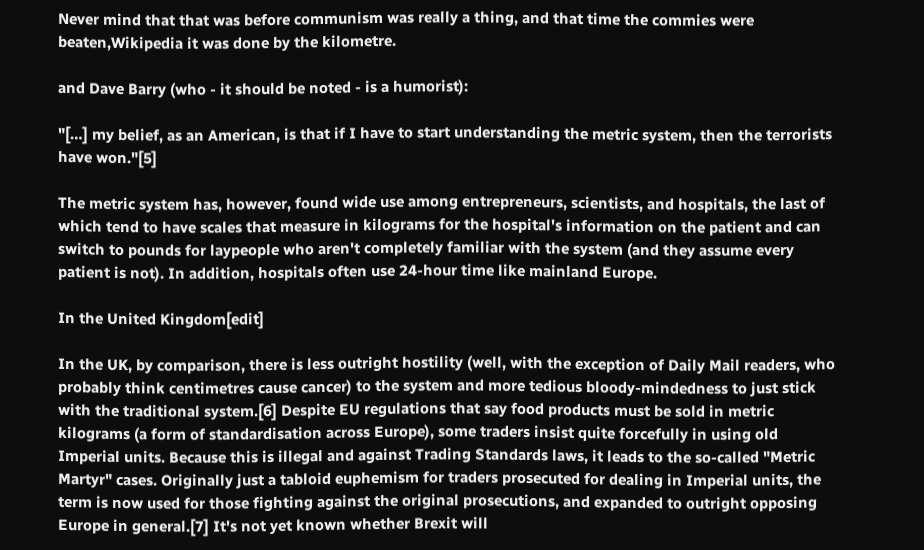Never mind that that was before communism was really a thing, and that time the commies were beaten,Wikipedia it was done by the kilometre.

and Dave Barry (who - it should be noted - is a humorist):

"[…] my belief, as an American, is that if I have to start understanding the metric system, then the terrorists have won."[5]

The metric system has, however, found wide use among entrepreneurs, scientists, and hospitals, the last of which tend to have scales that measure in kilograms for the hospital's information on the patient and can switch to pounds for laypeople who aren't completely familiar with the system (and they assume every patient is not). In addition, hospitals often use 24-hour time like mainland Europe.

In the United Kingdom[edit]

In the UK, by comparison, there is less outright hostility (well, with the exception of Daily Mail readers, who probably think centimetres cause cancer) to the system and more tedious bloody-mindedness to just stick with the traditional system.[6] Despite EU regulations that say food products must be sold in metric kilograms (a form of standardisation across Europe), some traders insist quite forcefully in using old Imperial units. Because this is illegal and against Trading Standards laws, it leads to the so-called "Metric Martyr" cases. Originally just a tabloid euphemism for traders prosecuted for dealing in Imperial units, the term is now used for those fighting against the original prosecutions, and expanded to outright opposing Europe in general.[7] It's not yet known whether Brexit will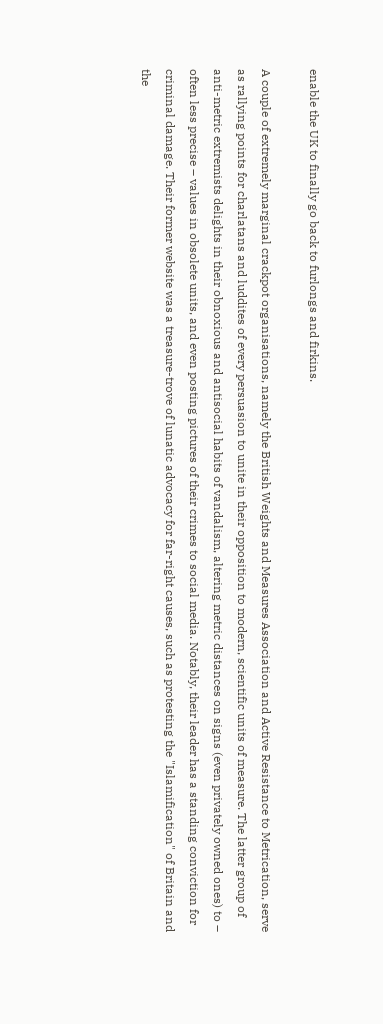enable the UK to finally go back to furlongs and firkins.

A couple of extremely marginal crackpot organisations, namely the British Weights and Measures Association and Active Resistance to Metrication, serve as rallying points for charlatans and luddites of every persuasion to unite in their opposition to modern, scientific units of measure. The latter group of anti-metric extremists delights in their obnoxious and antisocial habits of vandalism, altering metric distances on signs (even privately owned ones) to – often less precise – values in obsolete units, and even posting pictures of their crimes to social media. Notably, their leader has a standing conviction for criminal damage. Their former website was a treasure-trove of lunatic advocacy for far-right causes, such as protesting the "Islamification" of Britain and the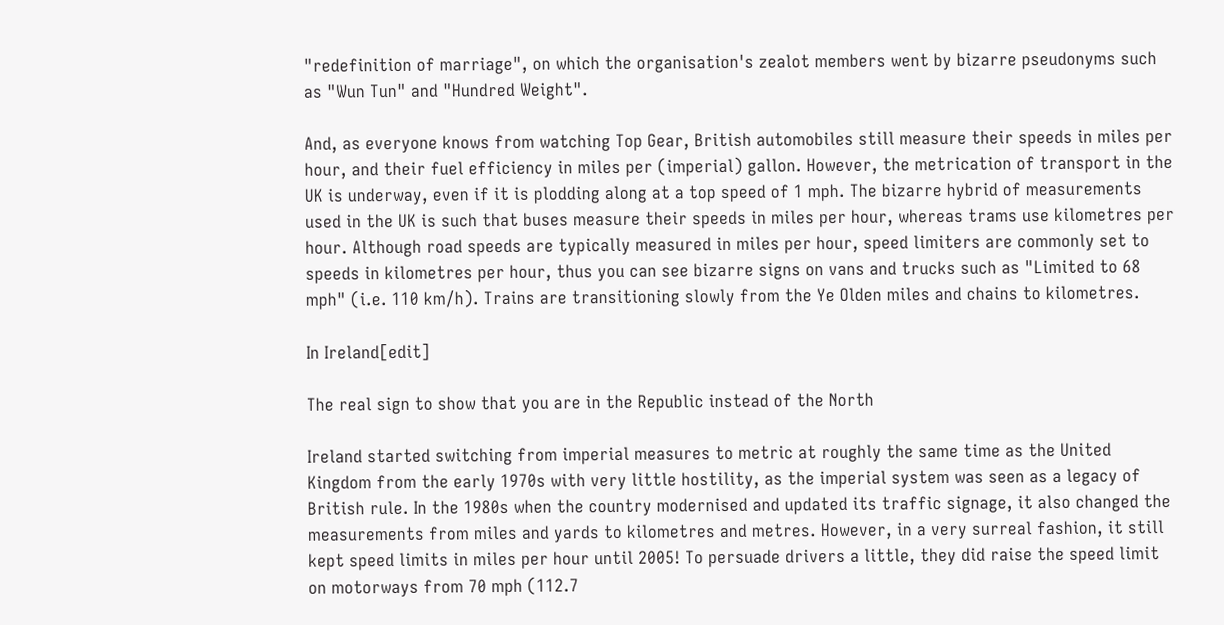"redefinition of marriage", on which the organisation's zealot members went by bizarre pseudonyms such as "Wun Tun" and "Hundred Weight".

And, as everyone knows from watching Top Gear, British automobiles still measure their speeds in miles per hour, and their fuel efficiency in miles per (imperial) gallon. However, the metrication of transport in the UK is underway, even if it is plodding along at a top speed of 1 mph. The bizarre hybrid of measurements used in the UK is such that buses measure their speeds in miles per hour, whereas trams use kilometres per hour. Although road speeds are typically measured in miles per hour, speed limiters are commonly set to speeds in kilometres per hour, thus you can see bizarre signs on vans and trucks such as "Limited to 68 mph" (i.e. 110 km/h). Trains are transitioning slowly from the Ye Olden miles and chains to kilometres.

In Ireland[edit]

The real sign to show that you are in the Republic instead of the North

Ireland started switching from imperial measures to metric at roughly the same time as the United Kingdom from the early 1970s with very little hostility, as the imperial system was seen as a legacy of British rule. In the 1980s when the country modernised and updated its traffic signage, it also changed the measurements from miles and yards to kilometres and metres. However, in a very surreal fashion, it still kept speed limits in miles per hour until 2005! To persuade drivers a little, they did raise the speed limit on motorways from 70 mph (112.7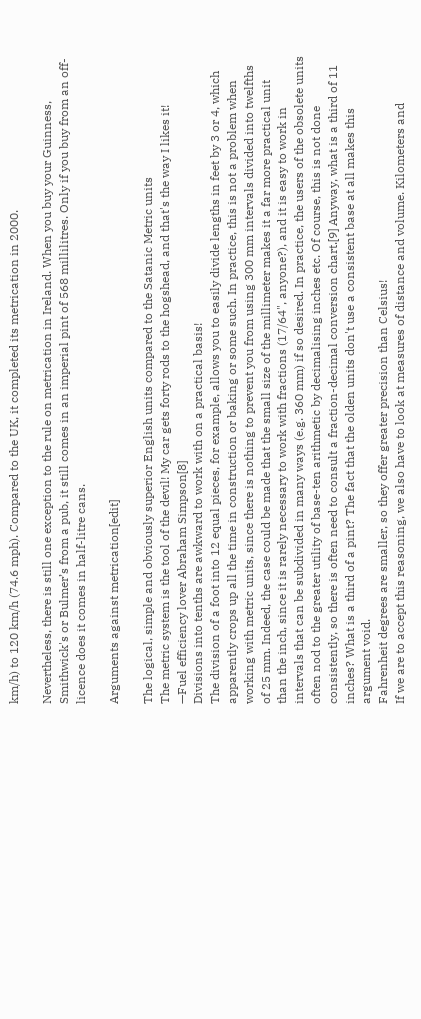km/h) to 120 km/h (74.6 mph). Compared to the UK, it completed its metrication in 2000.

Nevertheless, there is still one exception to the rule on metrication in Ireland. When you buy your Guinness, Smithwick's or Bulmer’s from a pub, it still comes in an imperial pint of 568 millilitres. Only if you buy from an off-licence does it comes in half-litre cans.

Arguments against metrication[edit]

The logical, simple and obviously superior English units compared to the Satanic Metric units
The metric system is the tool of the devil! My car gets forty rods to the hogshead, and that's the way I likes it!
—Fuel efficiency lover Abraham Simpson[8]
Divisions into tenths are awkward to work with on a practical basis!
The division of a foot into 12 equal pieces, for example, allows you to easily divide lengths in feet by 3 or 4, which apparently crops up all the time in construction or baking or some such. In practice, this is not a problem when working with metric units, since there is nothing to prevent you from using 300 mm intervals divided into twelfths of 25 mm. Indeed, the case could be made that the small size of the millimeter makes it a far more practical unit than the inch, since it is rarely necessary to work with fractions (17/64", anyone?), and it is easy to work in intervals that can be subdivided in many ways (e.g. 360 mm) if so desired. In practice, the users of the obsolete units often nod to the greater utility of base-ten arithmetic by decimalising inches etc. Of course, this is not done consistently, so there is often need to consult a fraction-decimal conversion chart.[9] Anyway, what is a third of 11 inches? What is a third of a pint? The fact that the olden units don't use a consistent base at all makes this argument void.
Fahrenheit degrees are smaller, so they offer greater precision than Celsius!
If we are to accept this reasoning, we also have to look at measures of distance and volume. Kilometers and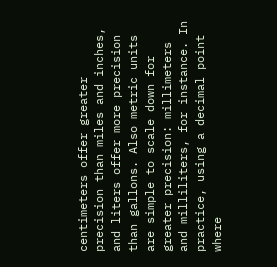centimeters offer greater precision than miles and inches, and liters offer more precision than gallons. Also metric units are simple to scale down for greater precision: millimeters and milliliters, for instance. In practice, using a decimal point where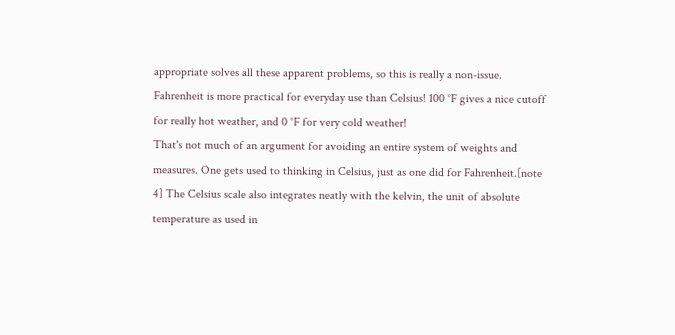appropriate solves all these apparent problems, so this is really a non-issue.
Fahrenheit is more practical for everyday use than Celsius! 100 °F gives a nice cutoff for really hot weather, and 0 °F for very cold weather!
That's not much of an argument for avoiding an entire system of weights and measures. One gets used to thinking in Celsius, just as one did for Fahrenheit.[note 4] The Celsius scale also integrates neatly with the kelvin, the unit of absolute temperature as used in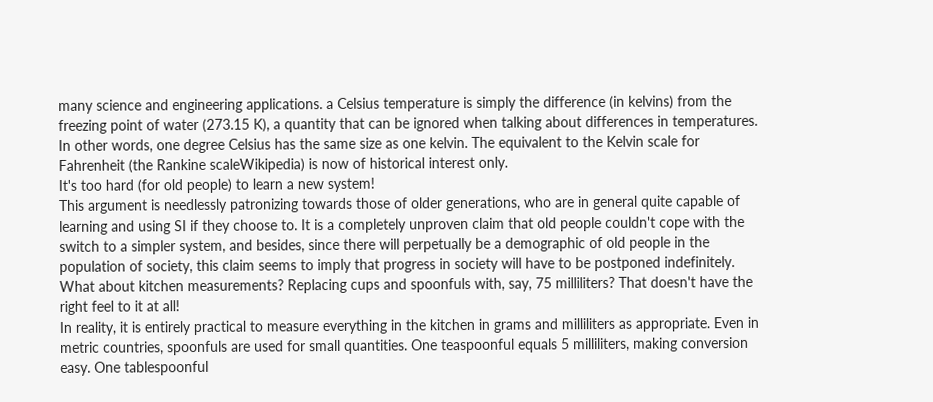many science and engineering applications. a Celsius temperature is simply the difference (in kelvins) from the freezing point of water (273.15 K), a quantity that can be ignored when talking about differences in temperatures. In other words, one degree Celsius has the same size as one kelvin. The equivalent to the Kelvin scale for Fahrenheit (the Rankine scaleWikipedia) is now of historical interest only.
It's too hard (for old people) to learn a new system!
This argument is needlessly patronizing towards those of older generations, who are in general quite capable of learning and using SI if they choose to. It is a completely unproven claim that old people couldn't cope with the switch to a simpler system, and besides, since there will perpetually be a demographic of old people in the population of society, this claim seems to imply that progress in society will have to be postponed indefinitely.
What about kitchen measurements? Replacing cups and spoonfuls with, say, 75 milliliters? That doesn't have the right feel to it at all!
In reality, it is entirely practical to measure everything in the kitchen in grams and milliliters as appropriate. Even in metric countries, spoonfuls are used for small quantities. One teaspoonful equals 5 milliliters, making conversion easy. One tablespoonful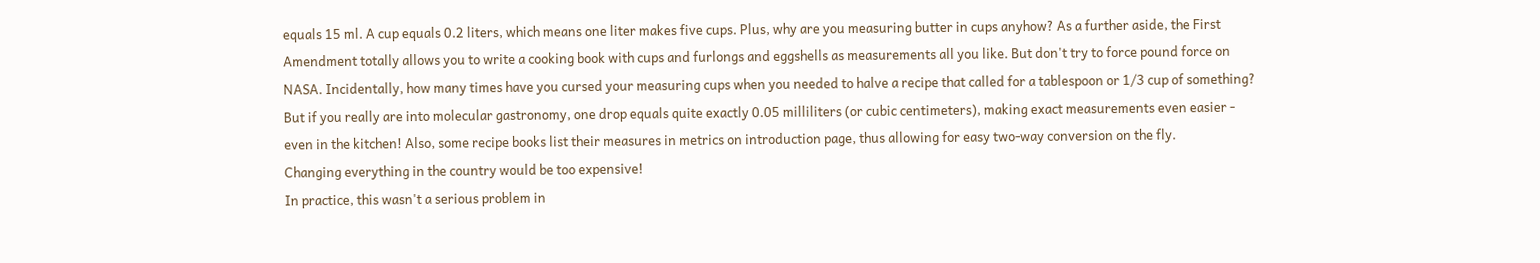equals 15 ml. A cup equals 0.2 liters, which means one liter makes five cups. Plus, why are you measuring butter in cups anyhow? As a further aside, the First Amendment totally allows you to write a cooking book with cups and furlongs and eggshells as measurements all you like. But don't try to force pound force on NASA. Incidentally, how many times have you cursed your measuring cups when you needed to halve a recipe that called for a tablespoon or 1/3 cup of something? But if you really are into molecular gastronomy, one drop equals quite exactly 0.05 milliliters (or cubic centimeters), making exact measurements even easier - even in the kitchen! Also, some recipe books list their measures in metrics on introduction page, thus allowing for easy two-way conversion on the fly.
Changing everything in the country would be too expensive!
In practice, this wasn't a serious problem in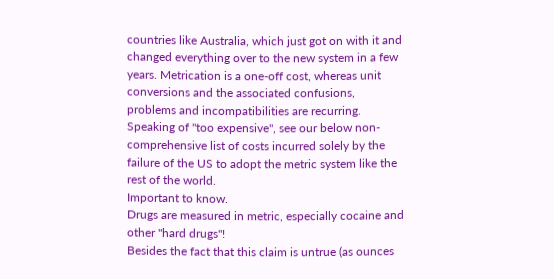countries like Australia, which just got on with it and changed everything over to the new system in a few years. Metrication is a one-off cost, whereas unit conversions and the associated confusions, problems and incompatibilities are recurring. Speaking of "too expensive", see our below non-comprehensive list of costs incurred solely by the failure of the US to adopt the metric system like the rest of the world.
Important to know.
Drugs are measured in metric, especially cocaine and other "hard drugs"!
Besides the fact that this claim is untrue (as ounces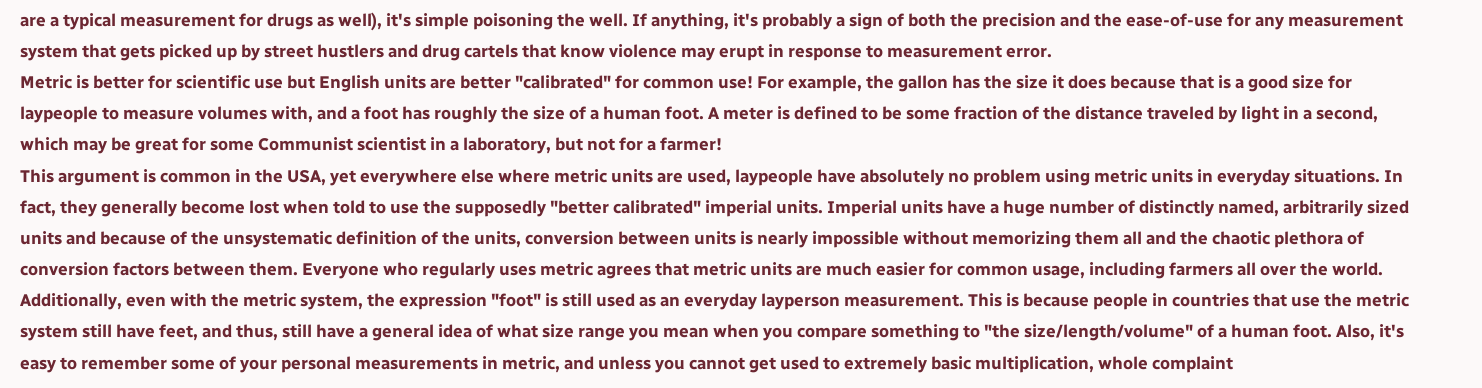are a typical measurement for drugs as well), it's simple poisoning the well. If anything, it's probably a sign of both the precision and the ease-of-use for any measurement system that gets picked up by street hustlers and drug cartels that know violence may erupt in response to measurement error.
Metric is better for scientific use but English units are better "calibrated" for common use! For example, the gallon has the size it does because that is a good size for laypeople to measure volumes with, and a foot has roughly the size of a human foot. A meter is defined to be some fraction of the distance traveled by light in a second, which may be great for some Communist scientist in a laboratory, but not for a farmer!
This argument is common in the USA, yet everywhere else where metric units are used, laypeople have absolutely no problem using metric units in everyday situations. In fact, they generally become lost when told to use the supposedly "better calibrated" imperial units. Imperial units have a huge number of distinctly named, arbitrarily sized units and because of the unsystematic definition of the units, conversion between units is nearly impossible without memorizing them all and the chaotic plethora of conversion factors between them. Everyone who regularly uses metric agrees that metric units are much easier for common usage, including farmers all over the world. Additionally, even with the metric system, the expression "foot" is still used as an everyday layperson measurement. This is because people in countries that use the metric system still have feet, and thus, still have a general idea of what size range you mean when you compare something to "the size/length/volume" of a human foot. Also, it's easy to remember some of your personal measurements in metric, and unless you cannot get used to extremely basic multiplication, whole complaint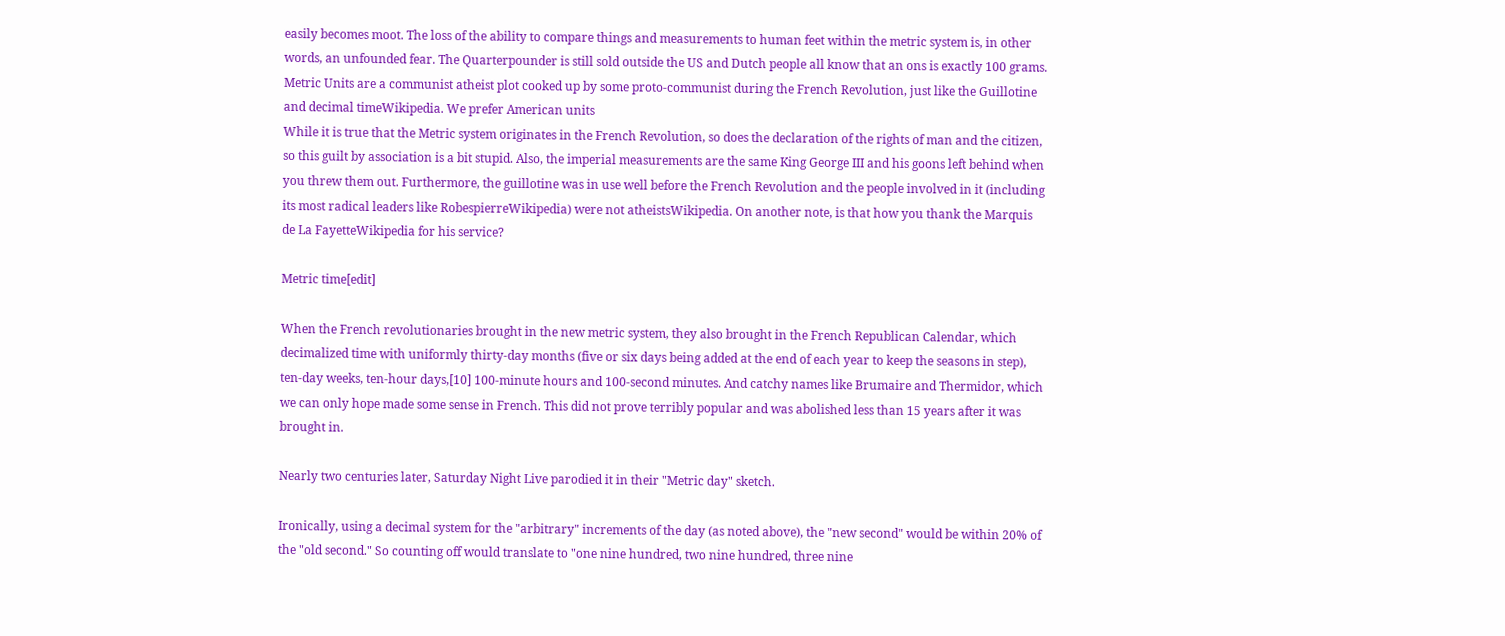easily becomes moot. The loss of the ability to compare things and measurements to human feet within the metric system is, in other words, an unfounded fear. The Quarterpounder is still sold outside the US and Dutch people all know that an ons is exactly 100 grams.
Metric Units are a communist atheist plot cooked up by some proto-communist during the French Revolution, just like the Guillotine and decimal timeWikipedia. We prefer American units
While it is true that the Metric system originates in the French Revolution, so does the declaration of the rights of man and the citizen, so this guilt by association is a bit stupid. Also, the imperial measurements are the same King George III and his goons left behind when you threw them out. Furthermore, the guillotine was in use well before the French Revolution and the people involved in it (including its most radical leaders like RobespierreWikipedia) were not atheistsWikipedia. On another note, is that how you thank the Marquis de La FayetteWikipedia for his service?

Metric time[edit]

When the French revolutionaries brought in the new metric system, they also brought in the French Republican Calendar, which decimalized time with uniformly thirty-day months (five or six days being added at the end of each year to keep the seasons in step), ten-day weeks, ten-hour days,[10] 100-minute hours and 100-second minutes. And catchy names like Brumaire and Thermidor, which we can only hope made some sense in French. This did not prove terribly popular and was abolished less than 15 years after it was brought in.

Nearly two centuries later, Saturday Night Live parodied it in their "Metric day" sketch.

Ironically, using a decimal system for the "arbitrary" increments of the day (as noted above), the "new second" would be within 20% of the "old second." So counting off would translate to "one nine hundred, two nine hundred, three nine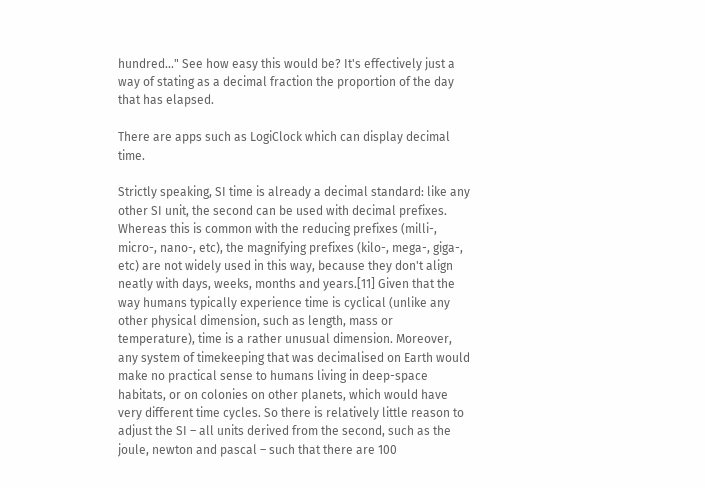hundred..." See how easy this would be? It's effectively just a way of stating as a decimal fraction the proportion of the day that has elapsed.

There are apps such as LogiClock which can display decimal time.

Strictly speaking, SI time is already a decimal standard: like any other SI unit, the second can be used with decimal prefixes. Whereas this is common with the reducing prefixes (milli-, micro-, nano-, etc), the magnifying prefixes (kilo-, mega-, giga-, etc) are not widely used in this way, because they don't align neatly with days, weeks, months and years.[11] Given that the way humans typically experience time is cyclical (unlike any other physical dimension, such as length, mass or temperature), time is a rather unusual dimension. Moreover, any system of timekeeping that was decimalised on Earth would make no practical sense to humans living in deep-space habitats, or on colonies on other planets, which would have very different time cycles. So there is relatively little reason to adjust the SI – all units derived from the second, such as the joule, newton and pascal – such that there are 100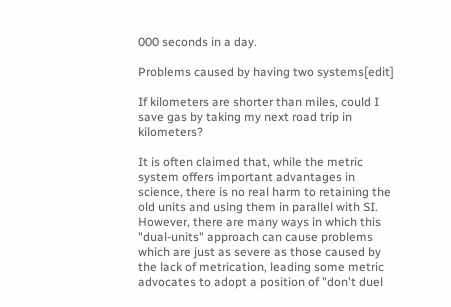000 seconds in a day.

Problems caused by having two systems[edit]

If kilometers are shorter than miles, could I save gas by taking my next road trip in kilometers?

It is often claimed that, while the metric system offers important advantages in science, there is no real harm to retaining the old units and using them in parallel with SI. However, there are many ways in which this "dual-units" approach can cause problems which are just as severe as those caused by the lack of metrication, leading some metric advocates to adopt a position of "don't duel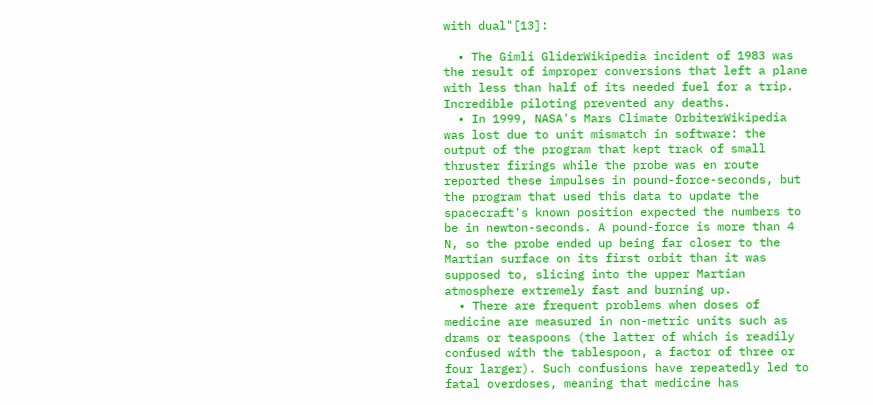with dual"[13]:

  • The Gimli GliderWikipedia incident of 1983 was the result of improper conversions that left a plane with less than half of its needed fuel for a trip. Incredible piloting prevented any deaths.
  • In 1999, NASA's Mars Climate OrbiterWikipedia was lost due to unit mismatch in software: the output of the program that kept track of small thruster firings while the probe was en route reported these impulses in pound-force-seconds, but the program that used this data to update the spacecraft's known position expected the numbers to be in newton-seconds. A pound-force is more than 4 N, so the probe ended up being far closer to the Martian surface on its first orbit than it was supposed to, slicing into the upper Martian atmosphere extremely fast and burning up.
  • There are frequent problems when doses of medicine are measured in non-metric units such as drams or teaspoons (the latter of which is readily confused with the tablespoon, a factor of three or four larger). Such confusions have repeatedly led to fatal overdoses, meaning that medicine has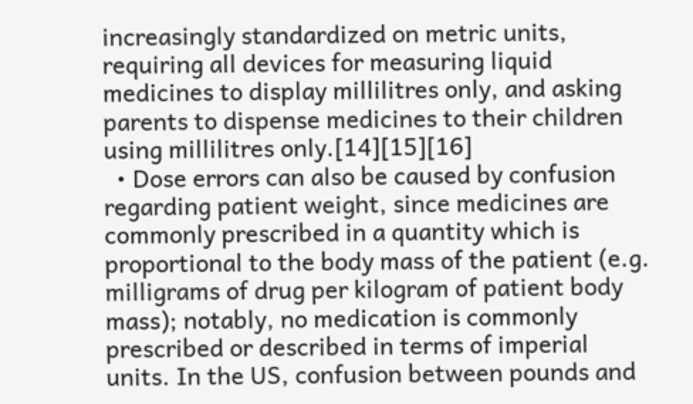increasingly standardized on metric units, requiring all devices for measuring liquid medicines to display millilitres only, and asking parents to dispense medicines to their children using millilitres only.[14][15][16]
  • Dose errors can also be caused by confusion regarding patient weight, since medicines are commonly prescribed in a quantity which is proportional to the body mass of the patient (e.g. milligrams of drug per kilogram of patient body mass); notably, no medication is commonly prescribed or described in terms of imperial units. In the US, confusion between pounds and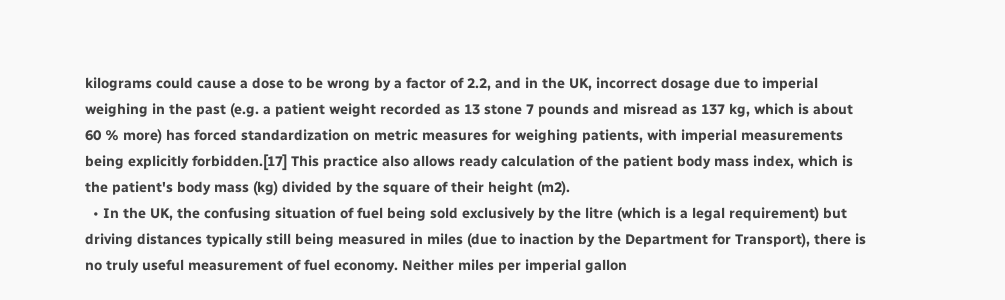kilograms could cause a dose to be wrong by a factor of 2.2, and in the UK, incorrect dosage due to imperial weighing in the past (e.g. a patient weight recorded as 13 stone 7 pounds and misread as 137 kg, which is about 60 % more) has forced standardization on metric measures for weighing patients, with imperial measurements being explicitly forbidden.[17] This practice also allows ready calculation of the patient body mass index, which is the patient's body mass (kg) divided by the square of their height (m2).
  • In the UK, the confusing situation of fuel being sold exclusively by the litre (which is a legal requirement) but driving distances typically still being measured in miles (due to inaction by the Department for Transport), there is no truly useful measurement of fuel economy. Neither miles per imperial gallon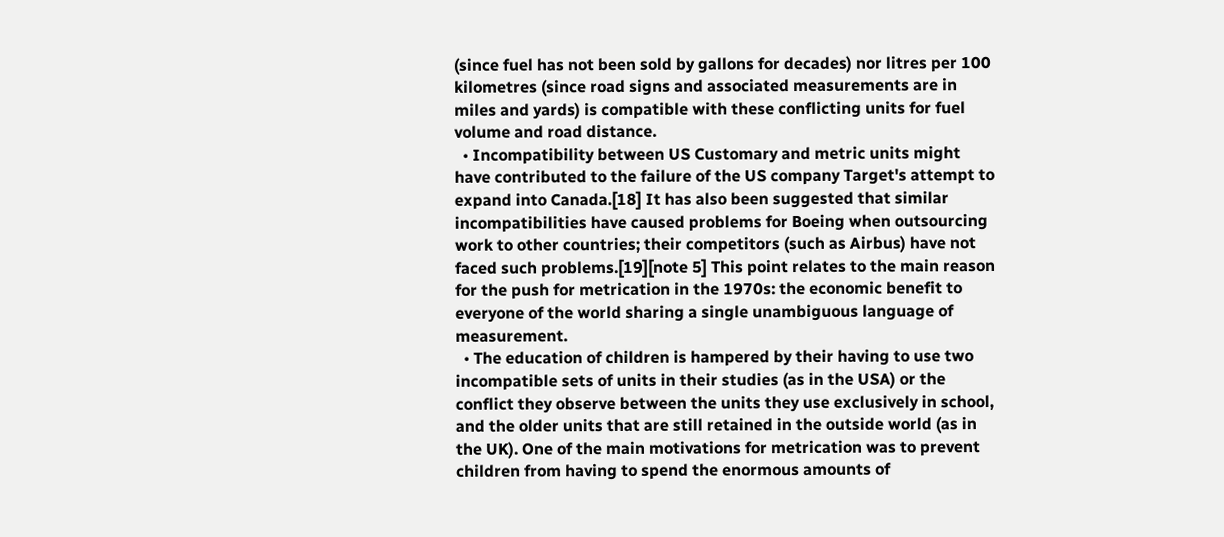(since fuel has not been sold by gallons for decades) nor litres per 100 kilometres (since road signs and associated measurements are in miles and yards) is compatible with these conflicting units for fuel volume and road distance.
  • Incompatibility between US Customary and metric units might have contributed to the failure of the US company Target's attempt to expand into Canada.[18] It has also been suggested that similar incompatibilities have caused problems for Boeing when outsourcing work to other countries; their competitors (such as Airbus) have not faced such problems.[19][note 5] This point relates to the main reason for the push for metrication in the 1970s: the economic benefit to everyone of the world sharing a single unambiguous language of measurement.
  • The education of children is hampered by their having to use two incompatible sets of units in their studies (as in the USA) or the conflict they observe between the units they use exclusively in school, and the older units that are still retained in the outside world (as in the UK). One of the main motivations for metrication was to prevent children from having to spend the enormous amounts of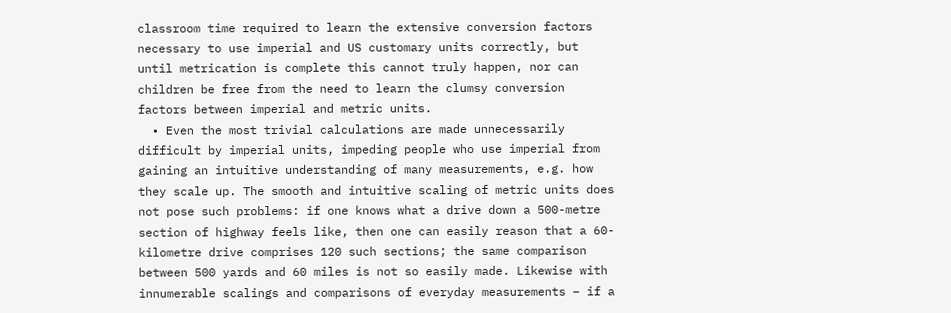classroom time required to learn the extensive conversion factors necessary to use imperial and US customary units correctly, but until metrication is complete this cannot truly happen, nor can children be free from the need to learn the clumsy conversion factors between imperial and metric units.
  • Even the most trivial calculations are made unnecessarily difficult by imperial units, impeding people who use imperial from gaining an intuitive understanding of many measurements, e.g. how they scale up. The smooth and intuitive scaling of metric units does not pose such problems: if one knows what a drive down a 500-metre section of highway feels like, then one can easily reason that a 60-kilometre drive comprises 120 such sections; the same comparison between 500 yards and 60 miles is not so easily made. Likewise with innumerable scalings and comparisons of everyday measurements – if a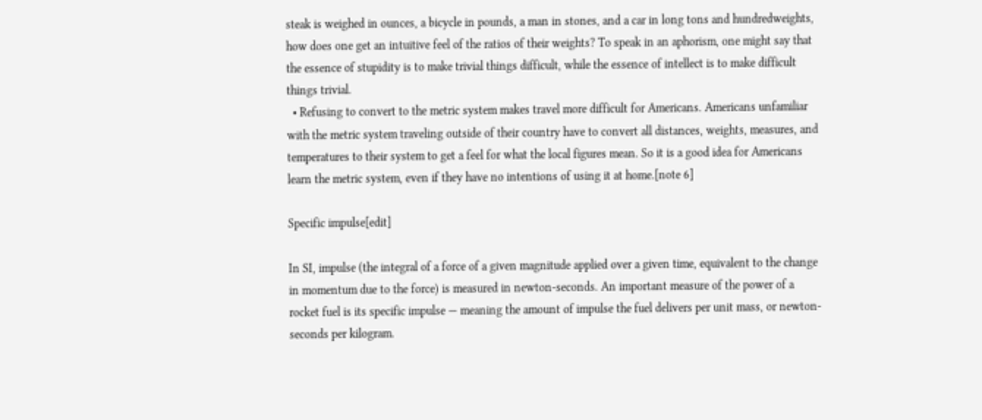steak is weighed in ounces, a bicycle in pounds, a man in stones, and a car in long tons and hundredweights, how does one get an intuitive feel of the ratios of their weights? To speak in an aphorism, one might say that the essence of stupidity is to make trivial things difficult, while the essence of intellect is to make difficult things trivial.
  • Refusing to convert to the metric system makes travel more difficult for Americans. Americans unfamiliar with the metric system traveling outside of their country have to convert all distances, weights, measures, and temperatures to their system to get a feel for what the local figures mean. So it is a good idea for Americans learn the metric system, even if they have no intentions of using it at home.[note 6]

Specific impulse[edit]

In SI, impulse (the integral of a force of a given magnitude applied over a given time, equivalent to the change in momentum due to the force) is measured in newton-seconds. An important measure of the power of a rocket fuel is its specific impulse — meaning the amount of impulse the fuel delivers per unit mass, or newton-seconds per kilogram.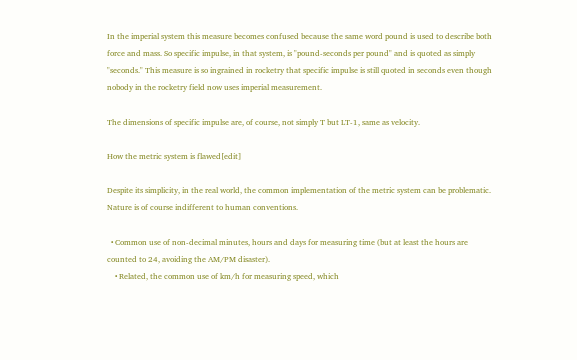In the imperial system this measure becomes confused because the same word pound is used to describe both force and mass. So specific impulse, in that system, is "pound-seconds per pound" and is quoted as simply "seconds." This measure is so ingrained in rocketry that specific impulse is still quoted in seconds even though nobody in the rocketry field now uses imperial measurement.

The dimensions of specific impulse are, of course, not simply T but LT-1, same as velocity.

How the metric system is flawed[edit]

Despite its simplicity, in the real world, the common implementation of the metric system can be problematic. Nature is of course indifferent to human conventions.

  • Common use of non-decimal minutes, hours and days for measuring time (but at least the hours are counted to 24, avoiding the AM/PM disaster).
    • Related, the common use of km/h for measuring speed, which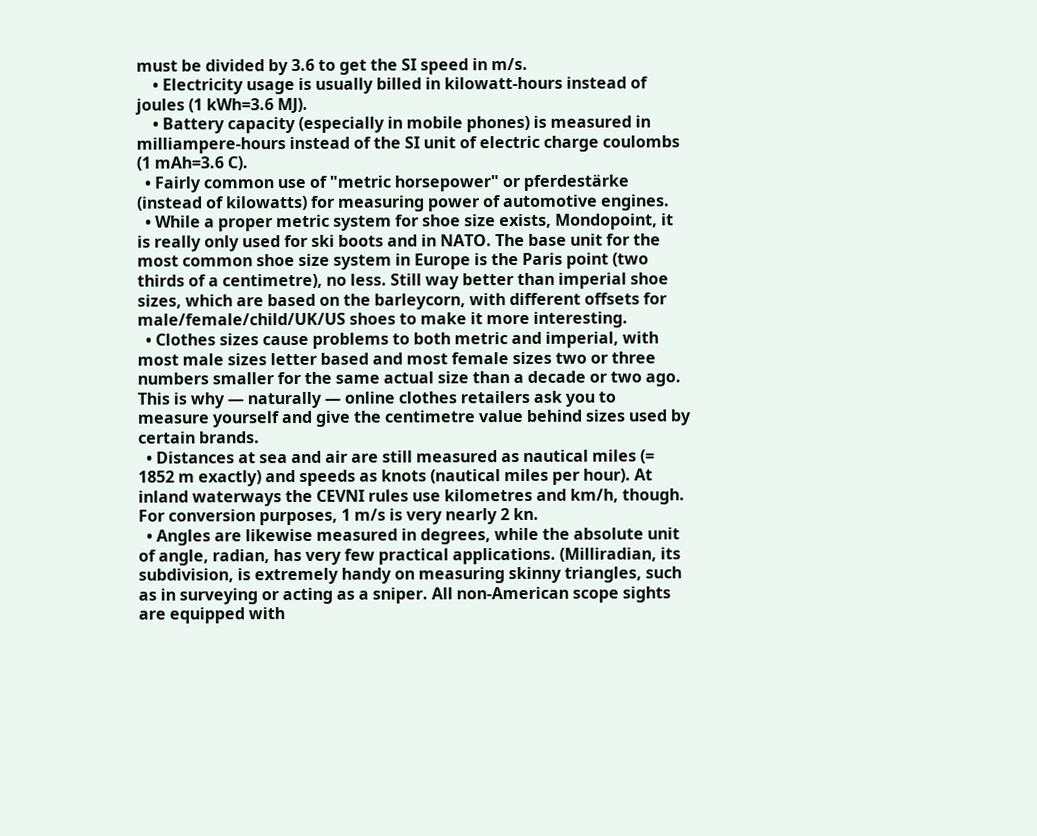must be divided by 3.6 to get the SI speed in m/s.
    • Electricity usage is usually billed in kilowatt-hours instead of joules (1 kWh=3.6 MJ).
    • Battery capacity (especially in mobile phones) is measured in milliampere-hours instead of the SI unit of electric charge coulombs (1 mAh=3.6 C).
  • Fairly common use of "metric horsepower" or pferdestärke (instead of kilowatts) for measuring power of automotive engines.
  • While a proper metric system for shoe size exists, Mondopoint, it is really only used for ski boots and in NATO. The base unit for the most common shoe size system in Europe is the Paris point (two thirds of a centimetre), no less. Still way better than imperial shoe sizes, which are based on the barleycorn, with different offsets for male/female/child/UK/US shoes to make it more interesting.
  • Clothes sizes cause problems to both metric and imperial, with most male sizes letter based and most female sizes two or three numbers smaller for the same actual size than a decade or two ago. This is why — naturally — online clothes retailers ask you to measure yourself and give the centimetre value behind sizes used by certain brands.
  • Distances at sea and air are still measured as nautical miles (= 1852 m exactly) and speeds as knots (nautical miles per hour). At inland waterways the CEVNI rules use kilometres and km/h, though. For conversion purposes, 1 m/s is very nearly 2 kn.
  • Angles are likewise measured in degrees, while the absolute unit of angle, radian, has very few practical applications. (Milliradian, its subdivision, is extremely handy on measuring skinny triangles, such as in surveying or acting as a sniper. All non-American scope sights are equipped with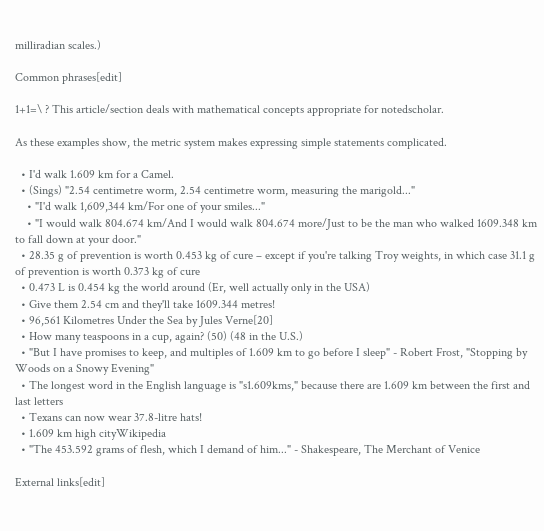milliradian scales.)

Common phrases[edit]

1+1=\ ? This article/section deals with mathematical concepts appropriate for notedscholar.

As these examples show, the metric system makes expressing simple statements complicated.

  • I'd walk 1.609 km for a Camel.
  • (Sings) "2.54 centimetre worm, 2.54 centimetre worm, measuring the marigold..."
    • "I'd walk 1,609,344 km/For one of your smiles..."
    • "I would walk 804.674 km/And I would walk 804.674 more/Just to be the man who walked 1609.348 km to fall down at your door."
  • 28.35 g of prevention is worth 0.453 kg of cure – except if you're talking Troy weights, in which case 31.1 g of prevention is worth 0.373 kg of cure
  • 0.473 L is 0.454 kg the world around (Er, well actually only in the USA)
  • Give them 2.54 cm and they'll take 1609.344 metres!
  • 96,561 Kilometres Under the Sea by Jules Verne[20]
  • How many teaspoons in a cup, again? (50) (48 in the U.S.)
  • "But I have promises to keep, and multiples of 1.609 km to go before I sleep" - Robert Frost, "Stopping by Woods on a Snowy Evening"
  • The longest word in the English language is "s1.609kms," because there are 1.609 km between the first and last letters
  • Texans can now wear 37.8-litre hats!
  • 1.609 km high cityWikipedia
  • "The 453.592 grams of flesh, which I demand of him..." - Shakespeare, The Merchant of Venice

External links[edit]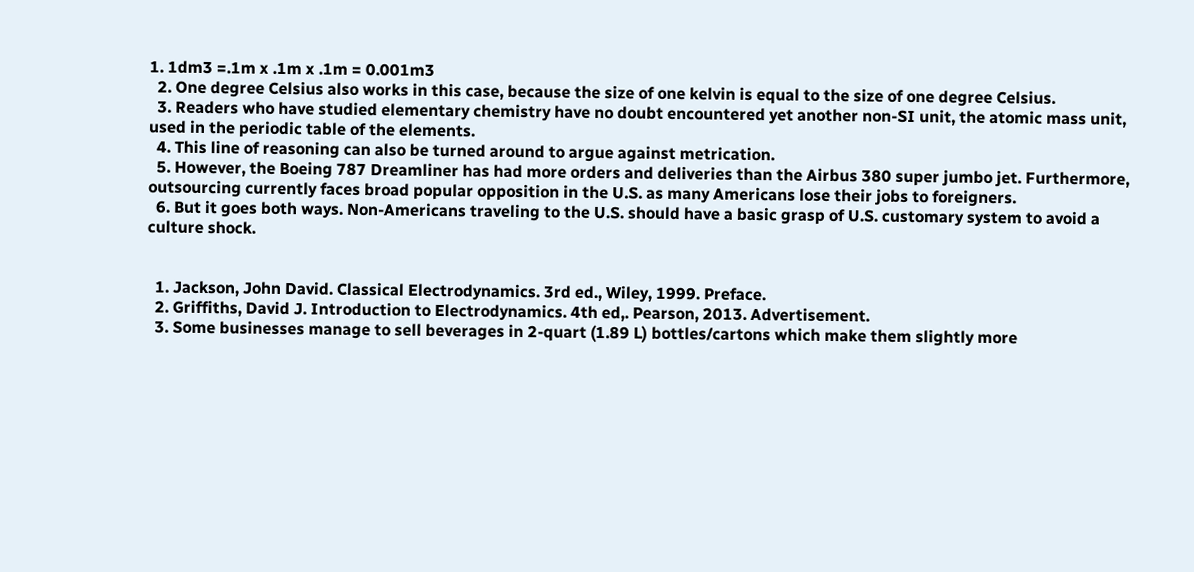1. 1dm3 =.1m x .1m x .1m = 0.001m3
  2. One degree Celsius also works in this case, because the size of one kelvin is equal to the size of one degree Celsius.
  3. Readers who have studied elementary chemistry have no doubt encountered yet another non-SI unit, the atomic mass unit, used in the periodic table of the elements.
  4. This line of reasoning can also be turned around to argue against metrication.
  5. However, the Boeing 787 Dreamliner has had more orders and deliveries than the Airbus 380 super jumbo jet. Furthermore, outsourcing currently faces broad popular opposition in the U.S. as many Americans lose their jobs to foreigners.
  6. But it goes both ways. Non-Americans traveling to the U.S. should have a basic grasp of U.S. customary system to avoid a culture shock.


  1. Jackson, John David. Classical Electrodynamics. 3rd ed., Wiley, 1999. Preface.
  2. Griffiths, David J. Introduction to Electrodynamics. 4th ed,. Pearson, 2013. Advertisement.
  3. Some businesses manage to sell beverages in 2-quart (1.89 L) bottles/cartons which make them slightly more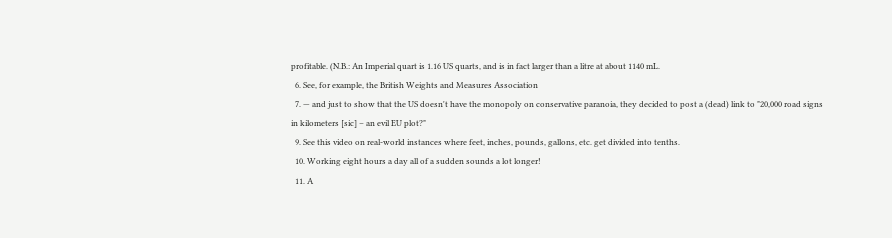profitable. (N.B.: An Imperial quart is 1.16 US quarts, and is in fact larger than a litre at about 1140 mL.
  6. See, for example, the British Weights and Measures Association
  7. — and just to show that the US doesn't have the monopoly on conservative paranoia, they decided to post a (dead) link to "20,000 road signs in kilometers [sic] – an evil EU plot?"
  9. See this video on real-world instances where feet, inches, pounds, gallons, etc. get divided into tenths.
  10. Working eight hours a day all of a sudden sounds a lot longer!
  11. A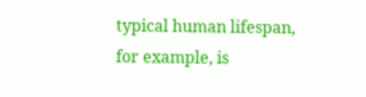typical human lifespan, for example, is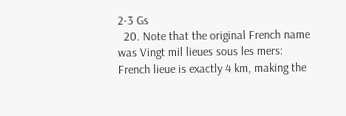2-3 Gs
  20. Note that the original French name was Vingt mil lieues sous les mers: French lieue is exactly 4 km, making the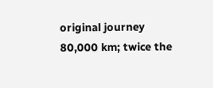original journey 80,000 km; twice the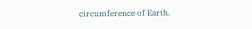circumference of Earth.